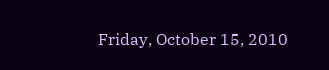Friday, October 15, 2010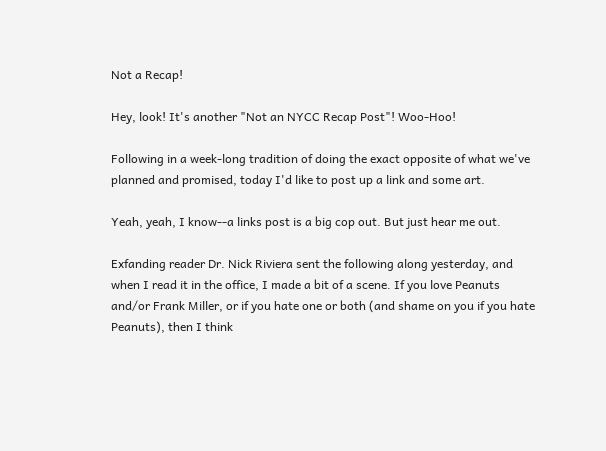Not a Recap!

Hey, look! It's another "Not an NYCC Recap Post"! Woo-Hoo!

Following in a week-long tradition of doing the exact opposite of what we've planned and promised, today I'd like to post up a link and some art.

Yeah, yeah, I know--a links post is a big cop out. But just hear me out.

Exfanding reader Dr. Nick Riviera sent the following along yesterday, and when I read it in the office, I made a bit of a scene. If you love Peanuts and/or Frank Miller, or if you hate one or both (and shame on you if you hate Peanuts), then I think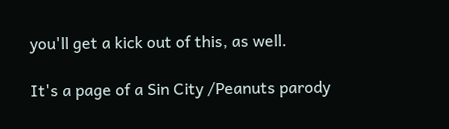you'll get a kick out of this, as well.

It's a page of a Sin City /Peanuts parody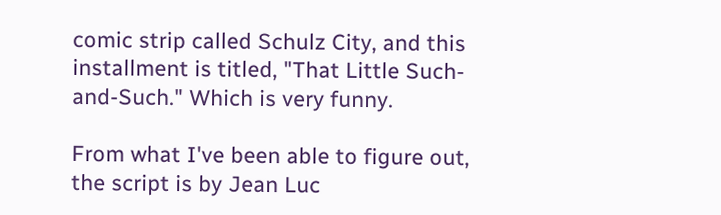comic strip called Schulz City, and this installment is titled, "That Little Such-and-Such." Which is very funny.

From what I've been able to figure out, the script is by Jean Luc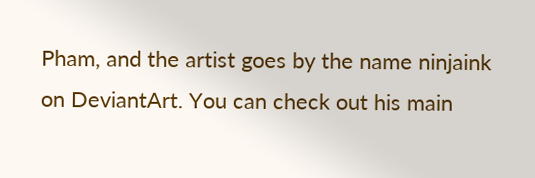Pham, and the artist goes by the name ninjaink on DeviantArt. You can check out his main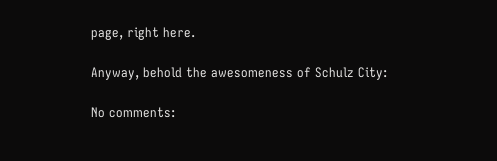page, right here.

Anyway, behold the awesomeness of Schulz City:

No comments: